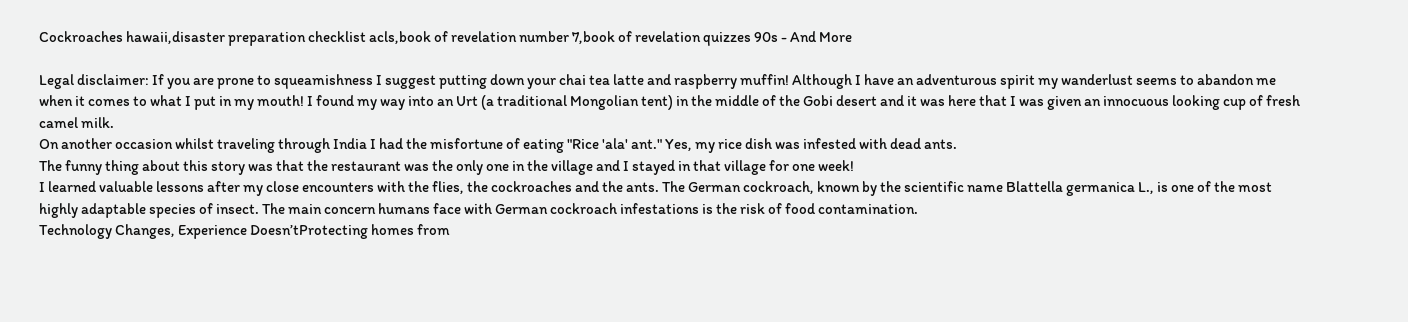Cockroaches hawaii,disaster preparation checklist acls,book of revelation number 7,book of revelation quizzes 90s - And More

Legal disclaimer: If you are prone to squeamishness I suggest putting down your chai tea latte and raspberry muffin! Although I have an adventurous spirit my wanderlust seems to abandon me when it comes to what I put in my mouth! I found my way into an Urt (a traditional Mongolian tent) in the middle of the Gobi desert and it was here that I was given an innocuous looking cup of fresh camel milk.
On another occasion whilst traveling through India I had the misfortune of eating "Rice 'ala' ant." Yes, my rice dish was infested with dead ants.
The funny thing about this story was that the restaurant was the only one in the village and I stayed in that village for one week!
I learned valuable lessons after my close encounters with the flies, the cockroaches and the ants. The German cockroach, known by the scientific name Blattella germanica L., is one of the most highly adaptable species of insect. The main concern humans face with German cockroach infestations is the risk of food contamination.
Technology Changes, Experience Doesn’tProtecting homes from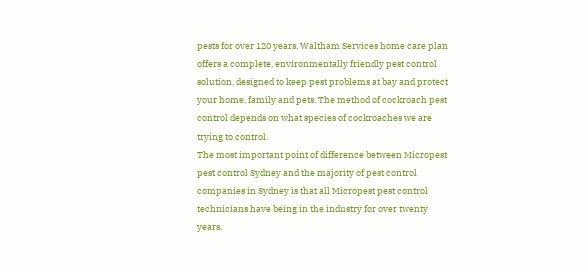pests for over 120 years, Waltham Services home care plan offers a complete, environmentally friendly pest control solution, designed to keep pest problems at bay and protect your home, family and pets. The method of cockroach pest control depends on what species of cockroaches we are trying to control.
The most important point of difference between Micropest pest control Sydney and the majority of pest control companies in Sydney is that all Micropest pest control technicians have being in the industry for over twenty years.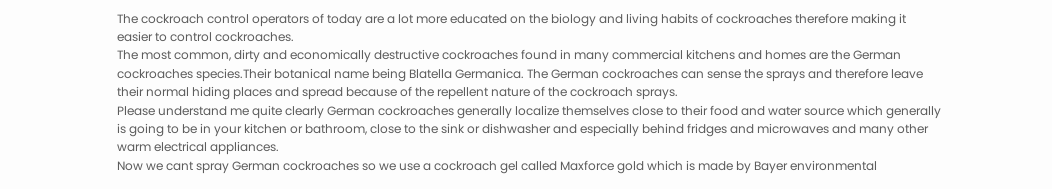The cockroach control operators of today are a lot more educated on the biology and living habits of cockroaches therefore making it easier to control cockroaches.
The most common, dirty and economically destructive cockroaches found in many commercial kitchens and homes are the German cockroaches species.Their botanical name being Blatella Germanica. The German cockroaches can sense the sprays and therefore leave their normal hiding places and spread because of the repellent nature of the cockroach sprays.
Please understand me quite clearly German cockroaches generally localize themselves close to their food and water source which generally is going to be in your kitchen or bathroom, close to the sink or dishwasher and especially behind fridges and microwaves and many other warm electrical appliances.
Now we cant spray German cockroaches so we use a cockroach gel called Maxforce gold which is made by Bayer environmental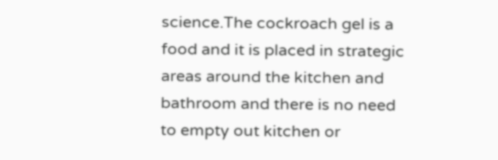science.The cockroach gel is a food and it is placed in strategic areas around the kitchen and bathroom and there is no need to empty out kitchen or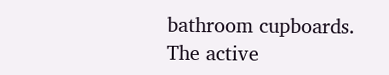bathroom cupboards.
The active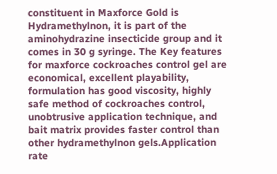constituent in Maxforce Gold is Hydramethylnon, it is part of the aminohydrazine insecticide group and it comes in 30 g syringe. The Key features for maxforce cockroaches control gel are economical, excellent playability, formulation has good viscosity, highly safe method of cockroaches control, unobtrusive application technique, and bait matrix provides faster control than other hydramethylnon gels.Application rate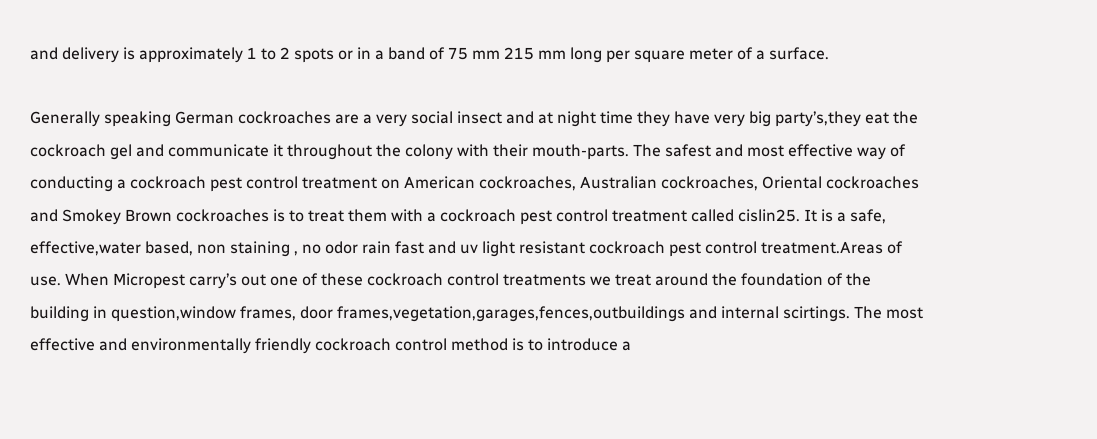and delivery is approximately 1 to 2 spots or in a band of 75 mm 215 mm long per square meter of a surface.

Generally speaking German cockroaches are a very social insect and at night time they have very big party’s,they eat the cockroach gel and communicate it throughout the colony with their mouth-parts. The safest and most effective way of conducting a cockroach pest control treatment on American cockroaches, Australian cockroaches, Oriental cockroaches and Smokey Brown cockroaches is to treat them with a cockroach pest control treatment called cislin25. It is a safe, effective,water based, non staining , no odor rain fast and uv light resistant cockroach pest control treatment.Areas of use. When Micropest carry’s out one of these cockroach control treatments we treat around the foundation of the building in question,window frames, door frames,vegetation,garages,fences,outbuildings and internal scirtings. The most effective and environmentally friendly cockroach control method is to introduce a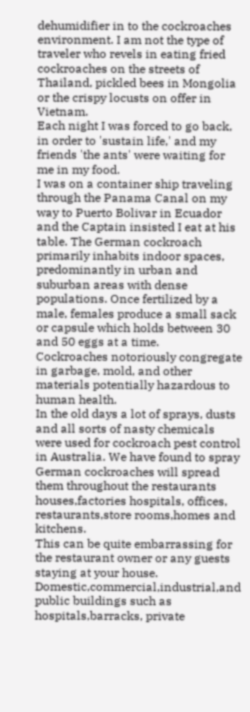dehumidifier in to the cockroaches environment. I am not the type of traveler who revels in eating fried cockroaches on the streets of Thailand, pickled bees in Mongolia or the crispy locusts on offer in Vietnam.
Each night I was forced to go back, in order to 'sustain life,' and my friends 'the ants' were waiting for me in my food.
I was on a container ship traveling through the Panama Canal on my way to Puerto Bolivar in Ecuador and the Captain insisted I eat at his table. The German cockroach primarily inhabits indoor spaces, predominantly in urban and suburban areas with dense populations. Once fertilized by a male, females produce a small sack or capsule which holds between 30 and 50 eggs at a time.
Cockroaches notoriously congregate in garbage, mold, and other materials potentially hazardous to human health.
In the old days a lot of sprays, dusts and all sorts of nasty chemicals were used for cockroach pest control in Australia. We have found to spray German cockroaches will spread them throughout the restaurants houses,factories hospitals, offices, restaurants,store rooms,homes and kitchens.
This can be quite embarrassing for the restaurant owner or any guests staying at your house. Domestic,commercial,industrial,and public buildings such as hospitals,barracks, private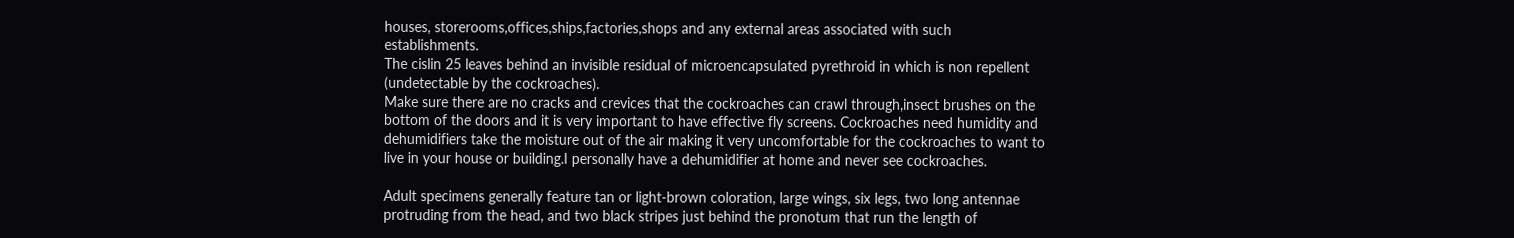houses, storerooms,offices,ships,factories,shops and any external areas associated with such establishments.
The cislin 25 leaves behind an invisible residual of microencapsulated pyrethroid in which is non repellent (undetectable by the cockroaches).
Make sure there are no cracks and crevices that the cockroaches can crawl through,insect brushes on the bottom of the doors and it is very important to have effective fly screens. Cockroaches need humidity and dehumidifiers take the moisture out of the air making it very uncomfortable for the cockroaches to want to live in your house or building.I personally have a dehumidifier at home and never see cockroaches.

Adult specimens generally feature tan or light-brown coloration, large wings, six legs, two long antennae protruding from the head, and two black stripes just behind the pronotum that run the length of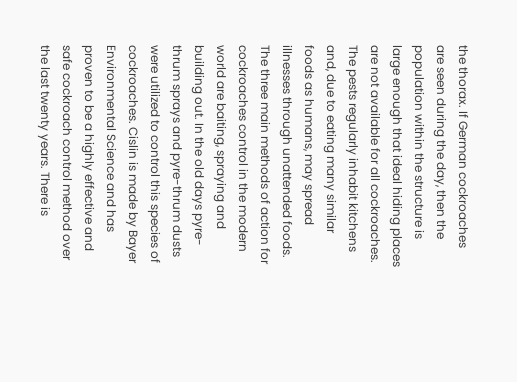the thorax. If German cockroaches are seen during the day, then the population within the structure is large enough that ideal hiding places are not available for all cockroaches.
The pests regularly inhabit kitchens and, due to eating many similar foods as humans, may spread illnesses through unattended foods. The three main methods of action for cockroaches control in the modern world are baiting, spraying and building out. In the old days pyre-thrum sprays and pyre-thrum dusts were utilized to control this species of cockroaches. Cislin is made by Bayer Environmental Science and has proven to be a highly effective and safe cockroach control method over the last twenty years. There is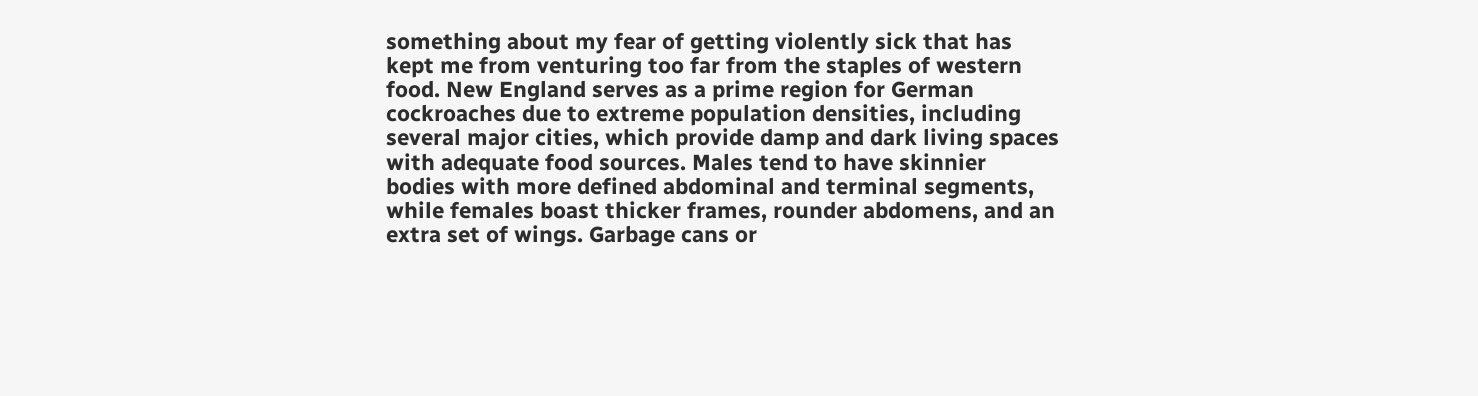something about my fear of getting violently sick that has kept me from venturing too far from the staples of western food. New England serves as a prime region for German cockroaches due to extreme population densities, including several major cities, which provide damp and dark living spaces with adequate food sources. Males tend to have skinnier bodies with more defined abdominal and terminal segments, while females boast thicker frames, rounder abdomens, and an extra set of wings. Garbage cans or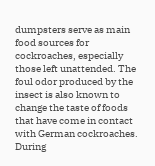dumpsters serve as main food sources for cockroaches, especially those left unattended. The foul odor produced by the insect is also known to change the taste of foods that have come in contact with German cockroaches.
During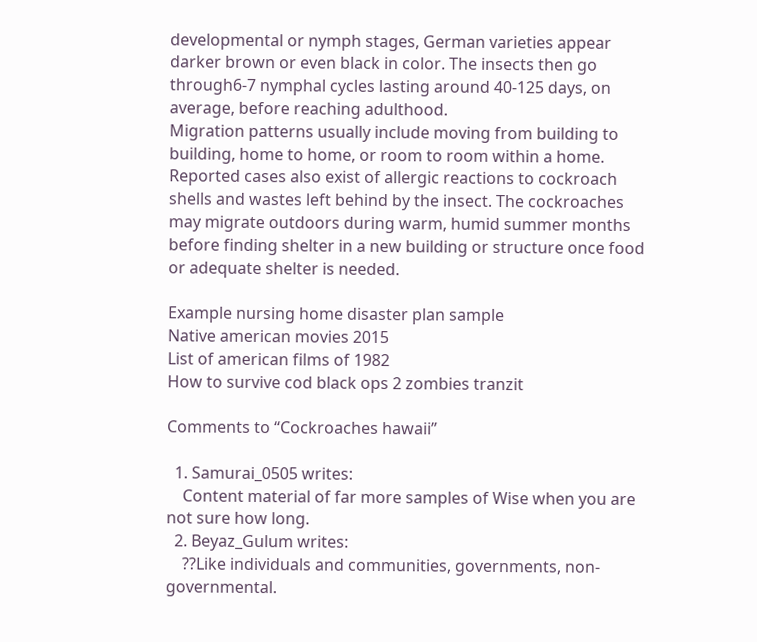developmental or nymph stages, German varieties appear darker brown or even black in color. The insects then go through6-7 nymphal cycles lasting around 40-125 days, on average, before reaching adulthood.
Migration patterns usually include moving from building to building, home to home, or room to room within a home.
Reported cases also exist of allergic reactions to cockroach shells and wastes left behind by the insect. The cockroaches may migrate outdoors during warm, humid summer months before finding shelter in a new building or structure once food or adequate shelter is needed.

Example nursing home disaster plan sample
Native american movies 2015
List of american films of 1982
How to survive cod black ops 2 zombies tranzit

Comments to “Cockroaches hawaii”

  1. Samurai_0505 writes:
    Content material of far more samples of Wise when you are not sure how long.
  2. Beyaz_Gulum writes:
    ??Like individuals and communities, governments, non-governmental.